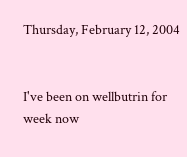Thursday, February 12, 2004


I've been on wellbutrin for week now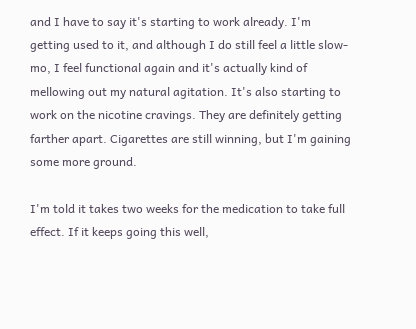and I have to say it's starting to work already. I'm getting used to it, and although I do still feel a little slow-mo, I feel functional again and it's actually kind of mellowing out my natural agitation. It's also starting to work on the nicotine cravings. They are definitely getting farther apart. Cigarettes are still winning, but I'm gaining some more ground.

I'm told it takes two weeks for the medication to take full effect. If it keeps going this well,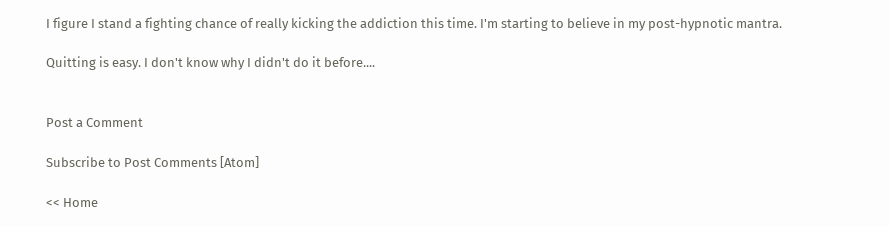I figure I stand a fighting chance of really kicking the addiction this time. I'm starting to believe in my post-hypnotic mantra.

Quitting is easy. I don't know why I didn't do it before....


Post a Comment

Subscribe to Post Comments [Atom]

<< Home